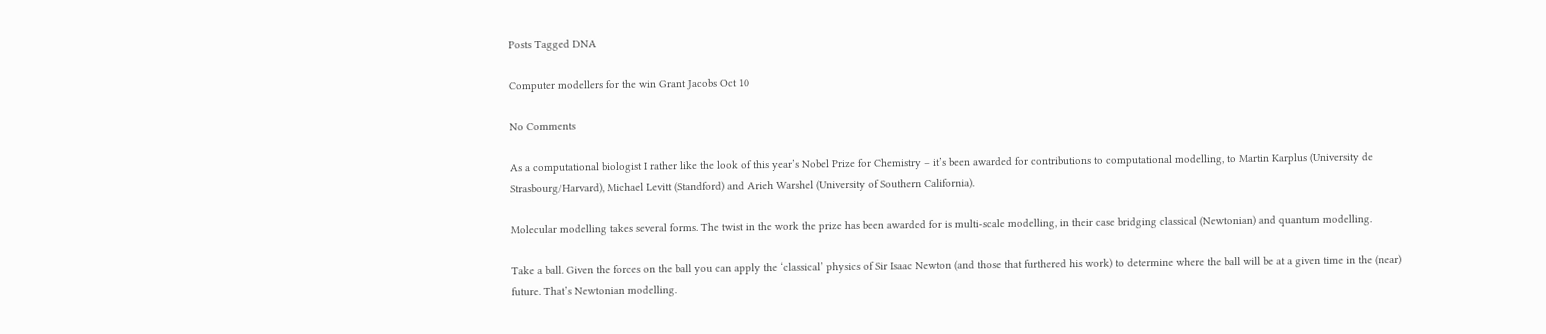Posts Tagged DNA

Computer modellers for the win Grant Jacobs Oct 10

No Comments

As a computational biologist I rather like the look of this year’s Nobel Prize for Chemistry – it’s been awarded for contributions to computational modelling, to Martin Karplus (University de Strasbourg/Harvard), Michael Levitt (Standford) and Arieh Warshel (University of Southern California).

Molecular modelling takes several forms. The twist in the work the prize has been awarded for is multi-scale modelling, in their case bridging classical (Newtonian) and quantum modelling.

Take a ball. Given the forces on the ball you can apply the ‘classical’ physics of Sir Isaac Newton (and those that furthered his work) to determine where the ball will be at a given time in the (near) future. That’s Newtonian modelling.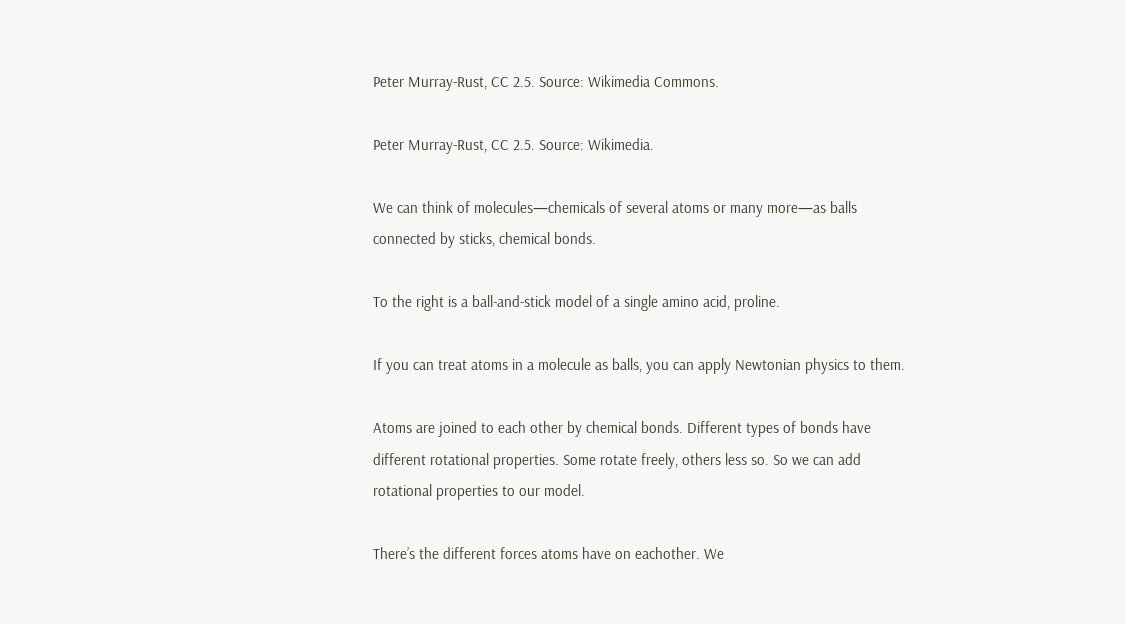Peter Murray-Rust, CC 2.5. Source: Wikimedia Commons.

Peter Murray-Rust, CC 2.5. Source: Wikimedia.

We can think of molecules—chemicals of several atoms or many more—as balls connected by sticks, chemical bonds.

To the right is a ball-and-stick model of a single amino acid, proline.

If you can treat atoms in a molecule as balls, you can apply Newtonian physics to them.

Atoms are joined to each other by chemical bonds. Different types of bonds have different rotational properties. Some rotate freely, others less so. So we can add rotational properties to our model.

There’s the different forces atoms have on eachother. We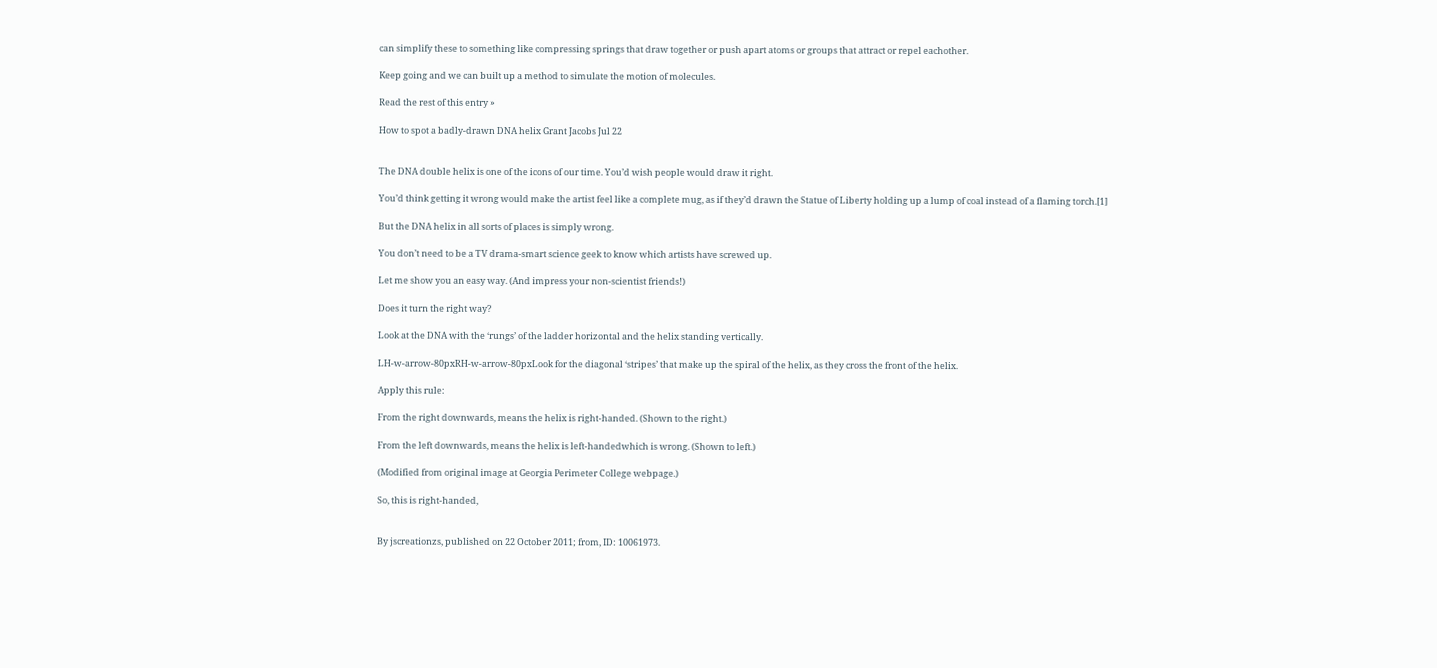can simplify these to something like compressing springs that draw together or push apart atoms or groups that attract or repel eachother.

Keep going and we can built up a method to simulate the motion of molecules.

Read the rest of this entry »

How to spot a badly-drawn DNA helix Grant Jacobs Jul 22


The DNA double helix is one of the icons of our time. You’d wish people would draw it right.

You’d think getting it wrong would make the artist feel like a complete mug, as if they’d drawn the Statue of Liberty holding up a lump of coal instead of a flaming torch.[1]

But the DNA helix in all sorts of places is simply wrong.

You don’t need to be a TV drama-smart science geek to know which artists have screwed up.

Let me show you an easy way. (And impress your non-scientist friends!)

Does it turn the right way?

Look at the DNA with the ‘rungs’ of the ladder horizontal and the helix standing vertically.

LH-w-arrow-80pxRH-w-arrow-80pxLook for the diagonal ‘stripes’ that make up the spiral of the helix, as they cross the front of the helix.

Apply this rule:

From the right downwards, means the helix is right-handed. (Shown to the right.)

From the left downwards, means the helix is left-handedwhich is wrong. (Shown to left.)

(Modified from original image at Georgia Perimeter College webpage.)

So, this is right-handed,


By jscreationzs, published on 22 October 2011; from, ID: 10061973.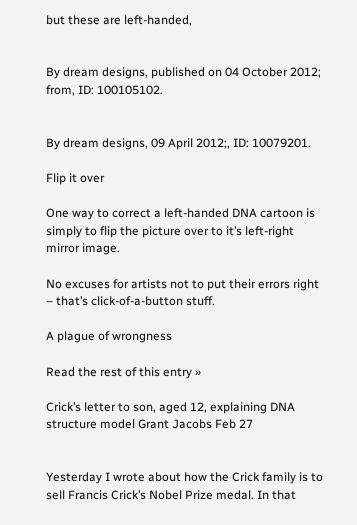but these are left-handed,


By dream designs, published on 04 October 2012; from, ID: 100105102.


By dream designs, 09 April 2012;, ID: 10079201.

Flip it over

One way to correct a left-handed DNA cartoon is simply to flip the picture over to it’s left-right mirror image.

No excuses for artists not to put their errors right – that’s click-of-a-button stuff.

A plague of wrongness

Read the rest of this entry »

Crick’s letter to son, aged 12, explaining DNA structure model Grant Jacobs Feb 27


Yesterday I wrote about how the Crick family is to sell Francis Crick’s Nobel Prize medal. In that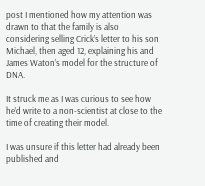post I mentioned how my attention was drawn to that the family is also considering selling Crick’s letter to his son Michael, then aged 12, explaining his and James Waton’s model for the structure of DNA.

It struck me as I was curious to see how he’d write to a non-scientist at close to the time of creating their model.

I was unsure if this letter had already been published and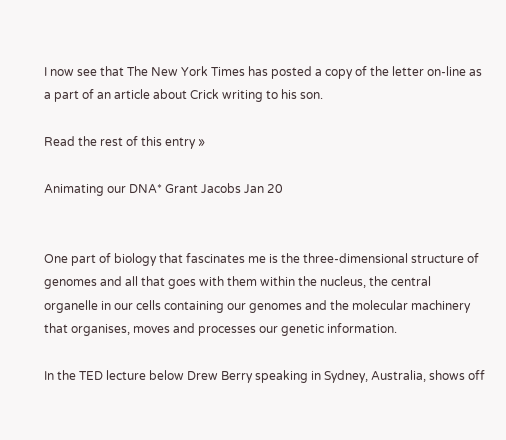I now see that The New York Times has posted a copy of the letter on-line as a part of an article about Crick writing to his son.

Read the rest of this entry »

Animating our DNA* Grant Jacobs Jan 20


One part of biology that fascinates me is the three-dimensional structure of genomes and all that goes with them within the nucleus, the central organelle in our cells containing our genomes and the molecular machinery that organises, moves and processes our genetic information.

In the TED lecture below Drew Berry speaking in Sydney, Australia, shows off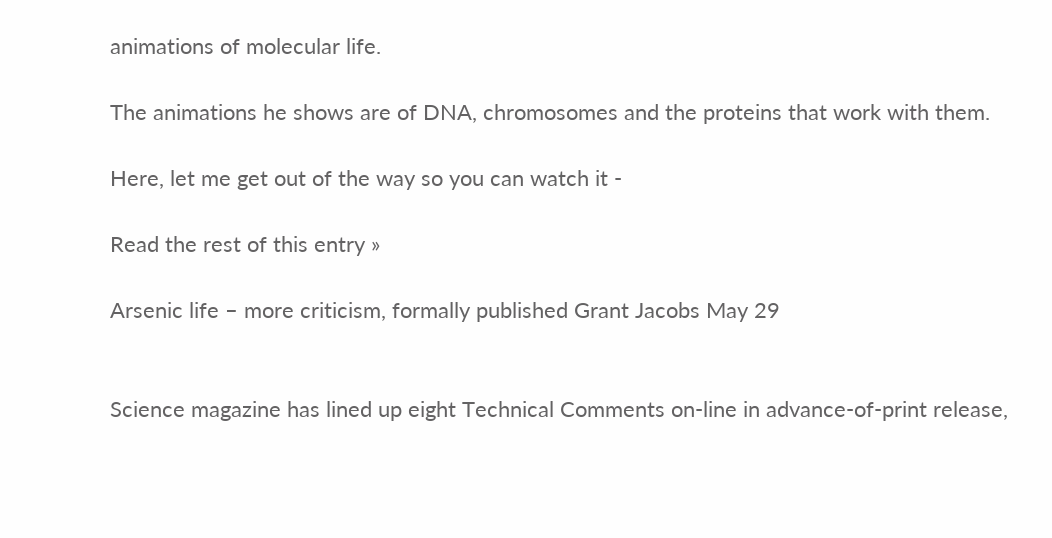animations of molecular life.

The animations he shows are of DNA, chromosomes and the proteins that work with them.

Here, let me get out of the way so you can watch it -

Read the rest of this entry »

Arsenic life – more criticism, formally published Grant Jacobs May 29


Science magazine has lined up eight Technical Comments on-line in advance-of-print release,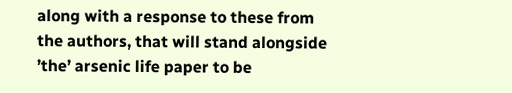along with a response to these from the authors, that will stand alongside ’the’ arsenic life paper to be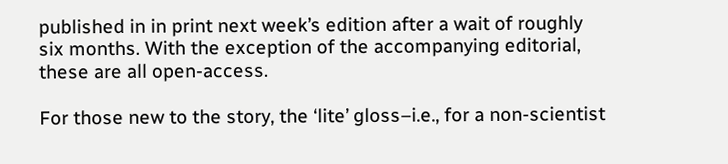published in in print next week’s edition after a wait of roughly six months. With the exception of the accompanying editorial, these are all open-access.

For those new to the story, the ‘lite’ gloss–i.e., for a non-scientist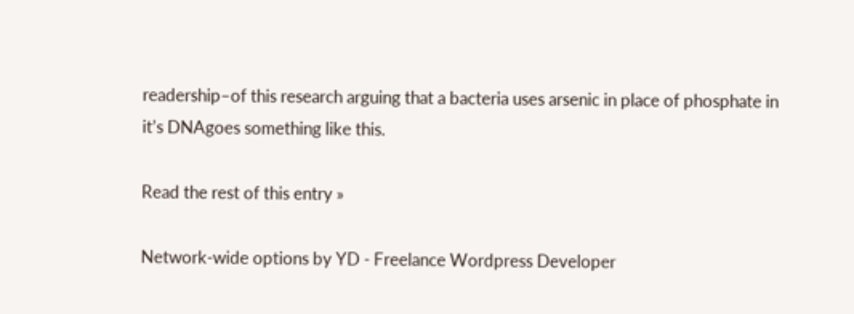readership–of this research arguing that a bacteria uses arsenic in place of phosphate in it’s DNAgoes something like this.

Read the rest of this entry »

Network-wide options by YD - Freelance Wordpress Developer